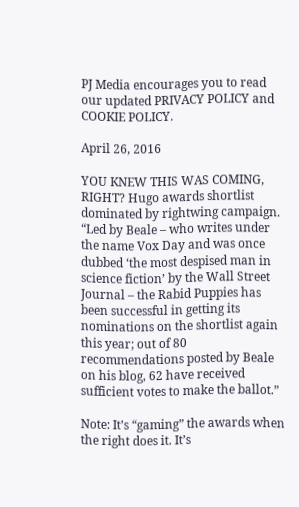PJ Media encourages you to read our updated PRIVACY POLICY and COOKIE POLICY.

April 26, 2016

YOU KNEW THIS WAS COMING, RIGHT? Hugo awards shortlist dominated by rightwing campaign. “Led by Beale – who writes under the name Vox Day and was once dubbed ‘the most despised man in science fiction’ by the Wall Street Journal – the Rabid Puppies has been successful in getting its nominations on the shortlist again this year; out of 80 recommendations posted by Beale on his blog, 62 have received sufficient votes to make the ballot.”

Note: It’s “gaming” the awards when the right does it. It’s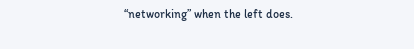“networking” when the left does.